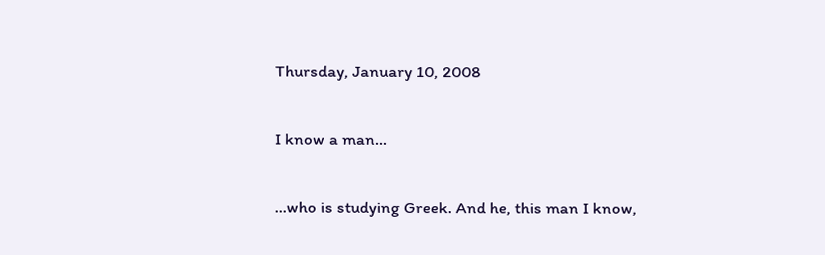Thursday, January 10, 2008

I know a man…

…who is studying Greek. And he, this man I know,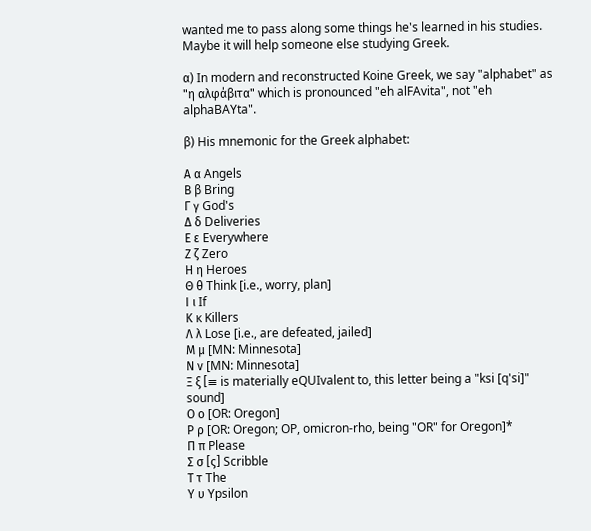wanted me to pass along some things he's learned in his studies. Maybe it will help someone else studying Greek.

α) In modern and reconstructed Koine Greek, we say "alphabet" as "η αλφάβιτα" which is pronounced "eh alFAvita", not "eh alphaBAYta".

β) His mnemonic for the Greek alphabet:

Α α Angels
Β β Bring
Γ γ God's
Δ δ Deliveries
Ε ε Everywhere
Ζ ζ Zero
Η η Heroes
Θ θ Think [i.e., worry, plan]
Ι ι If
Κ κ Killers
Λ λ Lose [i.e., are defeated, jailed]
Μ μ [MN: Minnesota]
Ν ν [MN: Minnesota]
Ξ ξ [≡ is materially eQUIvalent to, this letter being a "ksi [q'si]" sound]
Ο ο [OR: Oregon]
Ρ ρ [OR: Oregon; OP, omicron-rho, being "OR" for Oregon]*
Π π Please
Σ σ [ς] Scribble
Τ τ The
Υ υ Ypsilon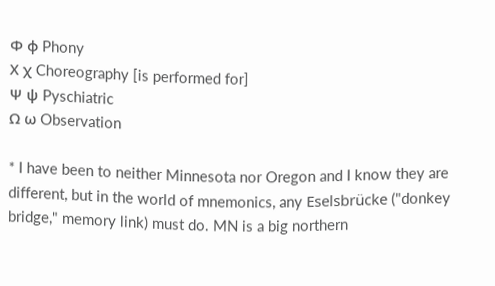Φ φ Phony
Χ χ Choreography [is performed for]
Ψ ψ Pyschiatric
Ω ω Observation

* I have been to neither Minnesota nor Oregon and I know they are different, but in the world of mnemonics, any Eselsbrücke ("donkey bridge," memory link) must do. MN is a big northern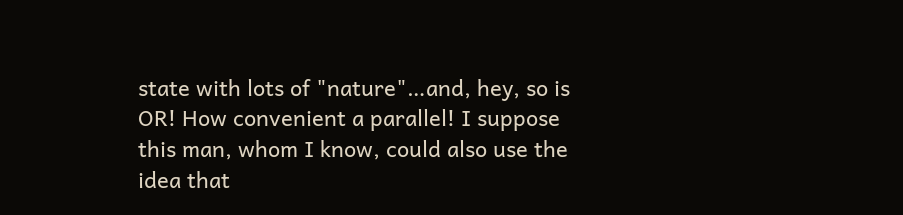state with lots of "nature"…and, hey, so is OR! How convenient a parallel! I suppose this man, whom I know, could also use the idea that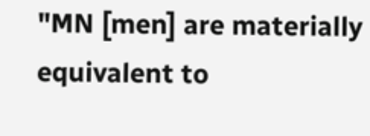"MN [men] are materially equivalent to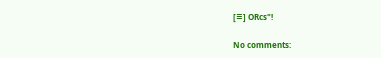[≡] ORcs"!

No comments: